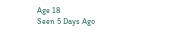Age 18
Seen 5 Days Ago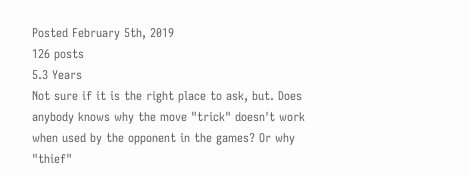Posted February 5th, 2019
126 posts
5.3 Years
Not sure if it is the right place to ask, but. Does anybody knows why the move "trick" doesn't work when used by the opponent in the games? Or why "thief"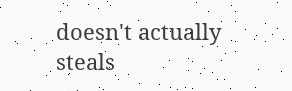doesn't actually steals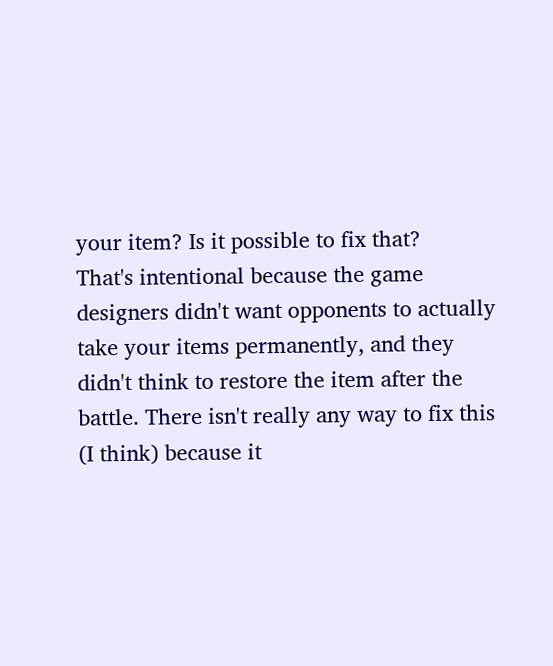your item? Is it possible to fix that?
That's intentional because the game designers didn't want opponents to actually take your items permanently, and they didn't think to restore the item after the battle. There isn't really any way to fix this (I think) because it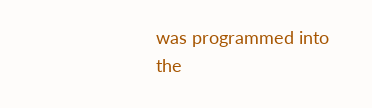was programmed into the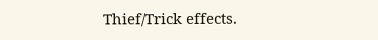Thief/Trick effects.